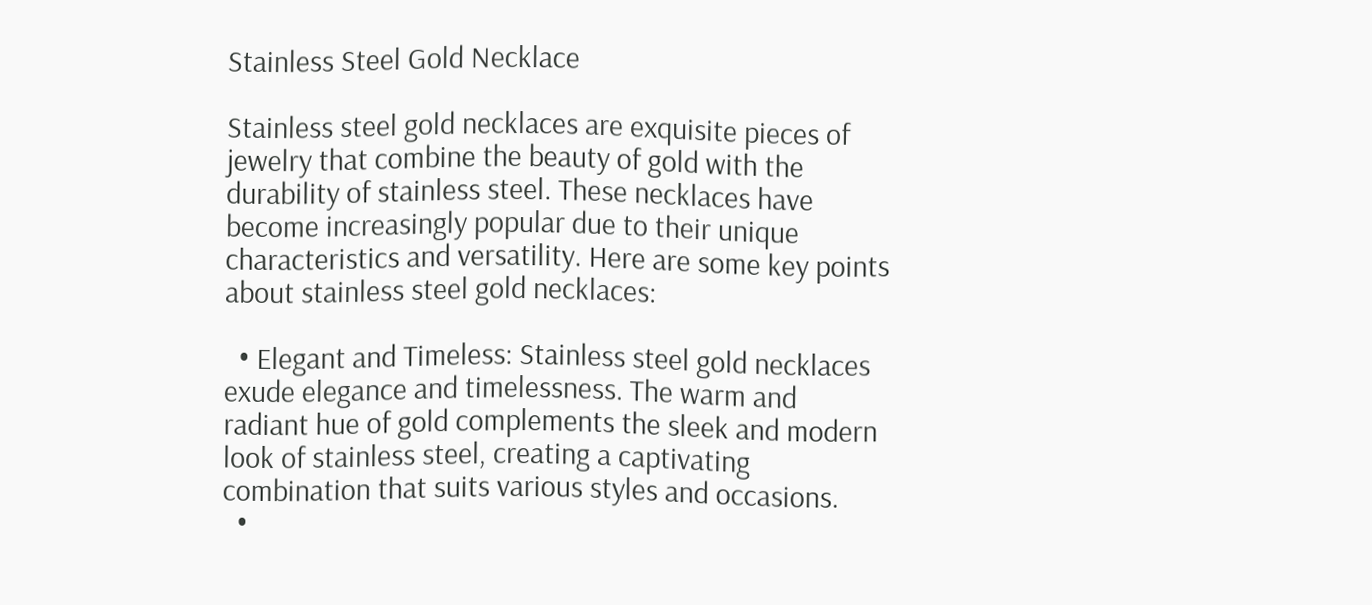Stainless Steel Gold Necklace

Stainless steel gold necklaces are exquisite pieces of jewelry that combine the beauty of gold with the durability of stainless steel. These necklaces have become increasingly popular due to their unique characteristics and versatility. Here are some key points about stainless steel gold necklaces:

  • Elegant and Timeless: Stainless steel gold necklaces exude elegance and timelessness. The warm and radiant hue of gold complements the sleek and modern look of stainless steel, creating a captivating combination that suits various styles and occasions.
  •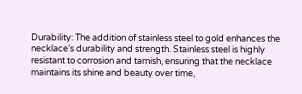Durability: The addition of stainless steel to gold enhances the necklace’s durability and strength. Stainless steel is highly resistant to corrosion and tarnish, ensuring that the necklace maintains its shine and beauty over time,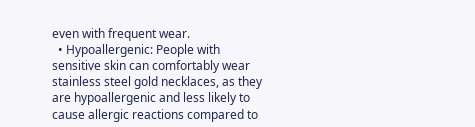even with frequent wear.
  • Hypoallergenic: People with sensitive skin can comfortably wear stainless steel gold necklaces, as they are hypoallergenic and less likely to cause allergic reactions compared to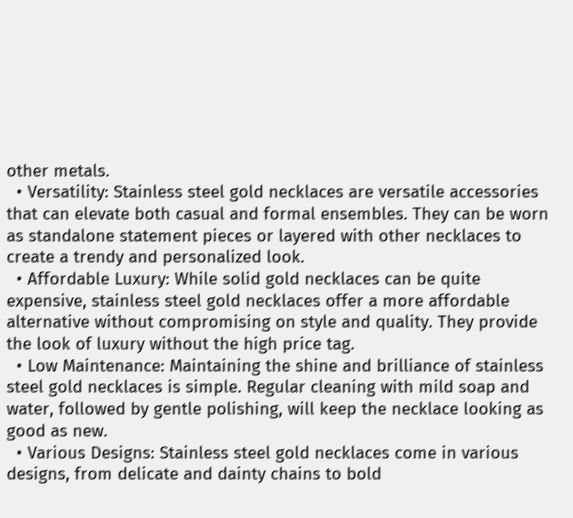other metals.
  • Versatility: Stainless steel gold necklaces are versatile accessories that can elevate both casual and formal ensembles. They can be worn as standalone statement pieces or layered with other necklaces to create a trendy and personalized look.
  • Affordable Luxury: While solid gold necklaces can be quite expensive, stainless steel gold necklaces offer a more affordable alternative without compromising on style and quality. They provide the look of luxury without the high price tag.
  • Low Maintenance: Maintaining the shine and brilliance of stainless steel gold necklaces is simple. Regular cleaning with mild soap and water, followed by gentle polishing, will keep the necklace looking as good as new.
  • Various Designs: Stainless steel gold necklaces come in various designs, from delicate and dainty chains to bold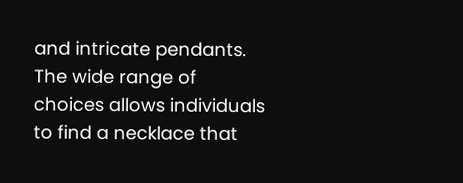and intricate pendants. The wide range of choices allows individuals to find a necklace that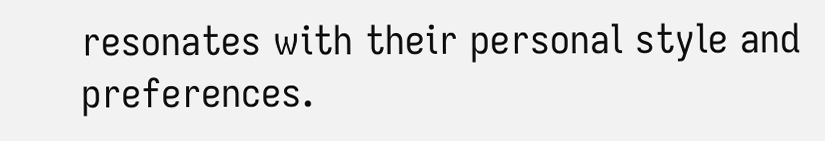resonates with their personal style and preferences.